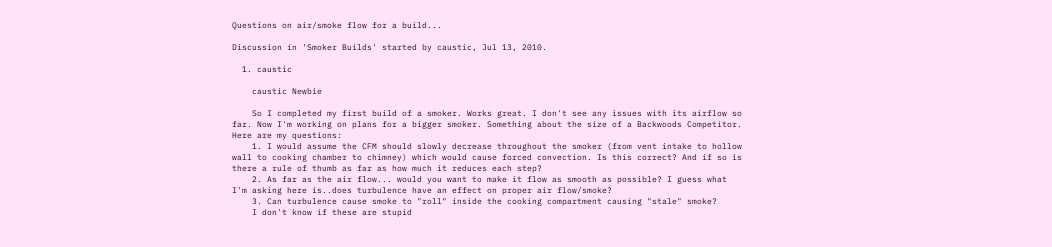Questions on air/smoke flow for a build...

Discussion in 'Smoker Builds' started by caustic, Jul 13, 2010.

  1. caustic

    caustic Newbie

    So I completed my first build of a smoker. Works great. I don't see any issues with its airflow so far. Now I'm working on plans for a bigger smoker. Something about the size of a Backwoods Competitor. Here are my questions:
    1. I would assume the CFM should slowly decrease throughout the smoker (from vent intake to hollow wall to cooking chamber to chimney) which would cause forced convection. Is this correct? And if so is there a rule of thumb as far as how much it reduces each step?
    2. As far as the air flow... would you want to make it flow as smooth as possible? I guess what I'm asking here is..does turbulence have an effect on proper air flow/smoke?
    3. Can turbulence cause smoke to "roll" inside the cooking compartment causing "stale" smoke?
    I don't know if these are stupid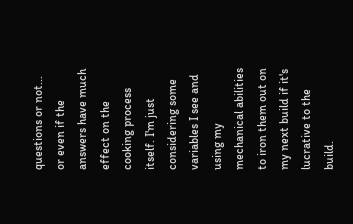questions or not... or even if the answers have much effect on the cooking process itself. I'm just considering some variables I see and using my mechanical abilities to iron them out on my next build if it's lucrative to the build.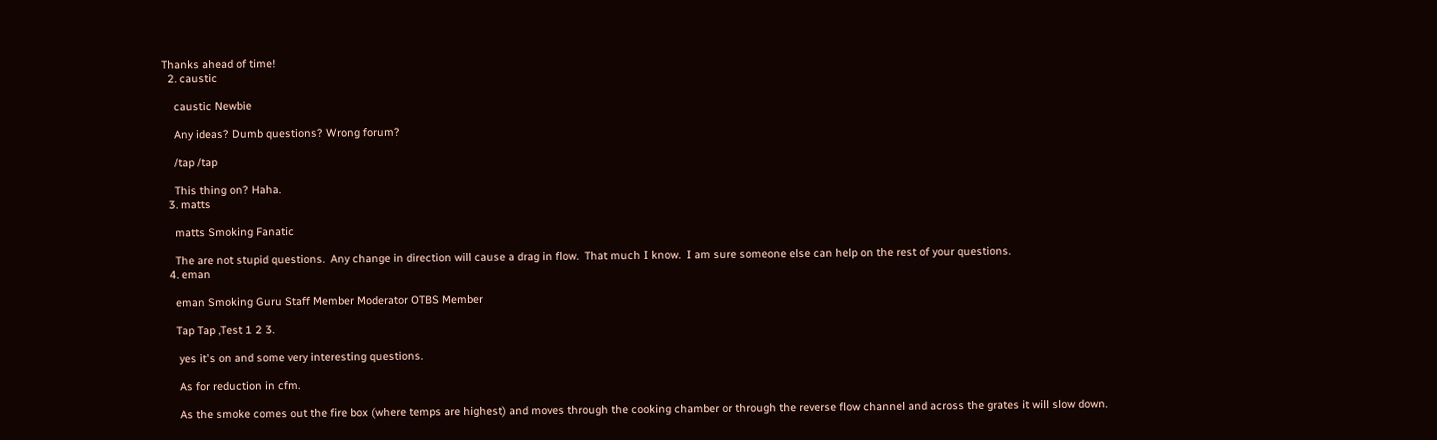Thanks ahead of time!
  2. caustic

    caustic Newbie

    Any ideas? Dumb questions? Wrong forum?

    /tap /tap

    This thing on? Haha.
  3. matts

    matts Smoking Fanatic

    The are not stupid questions.  Any change in direction will cause a drag in flow.  That much I know.  I am sure someone else can help on the rest of your questions.
  4. eman

    eman Smoking Guru Staff Member Moderator OTBS Member

    Tap Tap ,Test 1 2 3.

     yes it's on and some very interesting questions.

     As for reduction in cfm.

     As the smoke comes out the fire box (where temps are highest) and moves through the cooking chamber or through the reverse flow channel and across the grates it will slow down.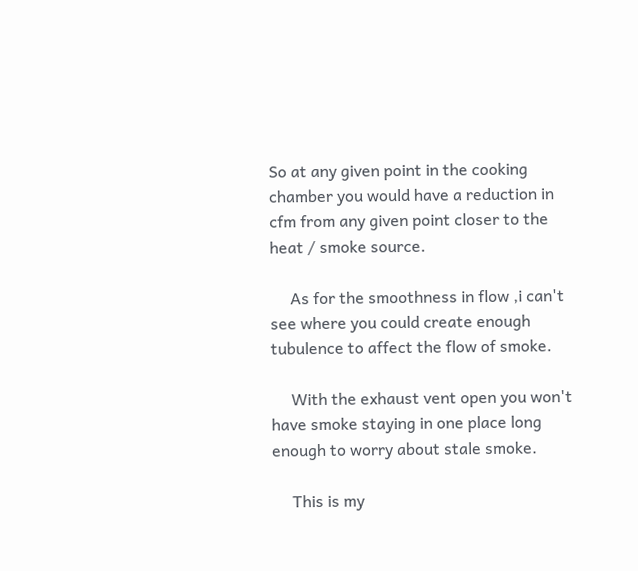So at any given point in the cooking chamber you would have a reduction in cfm from any given point closer to the heat / smoke source.

     As for the smoothness in flow ,i can't see where you could create enough tubulence to affect the flow of smoke.

     With the exhaust vent open you won't have smoke staying in one place long enough to worry about stale smoke.

     This is my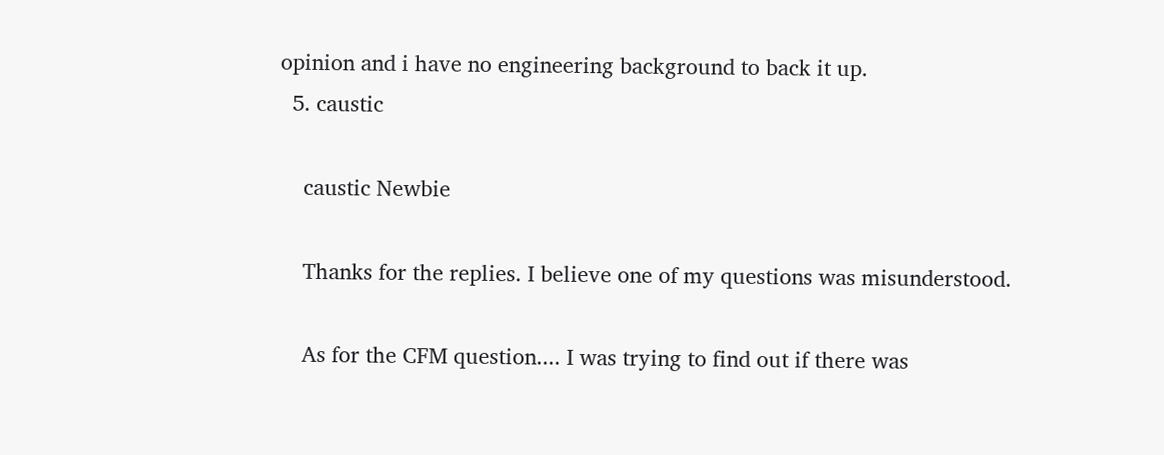opinion and i have no engineering background to back it up.
  5. caustic

    caustic Newbie

    Thanks for the replies. I believe one of my questions was misunderstood.

    As for the CFM question.... I was trying to find out if there was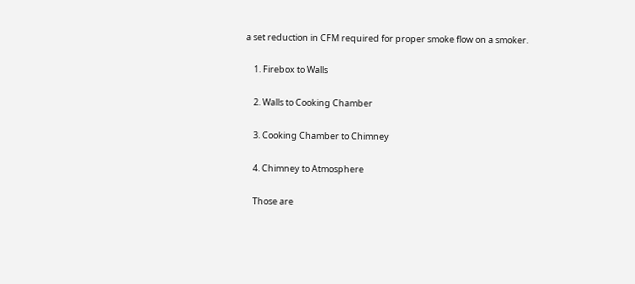a set reduction in CFM required for proper smoke flow on a smoker.

    1. Firebox to Walls

    2. Walls to Cooking Chamber

    3. Cooking Chamber to Chimney

    4. Chimney to Atmosphere

    Those are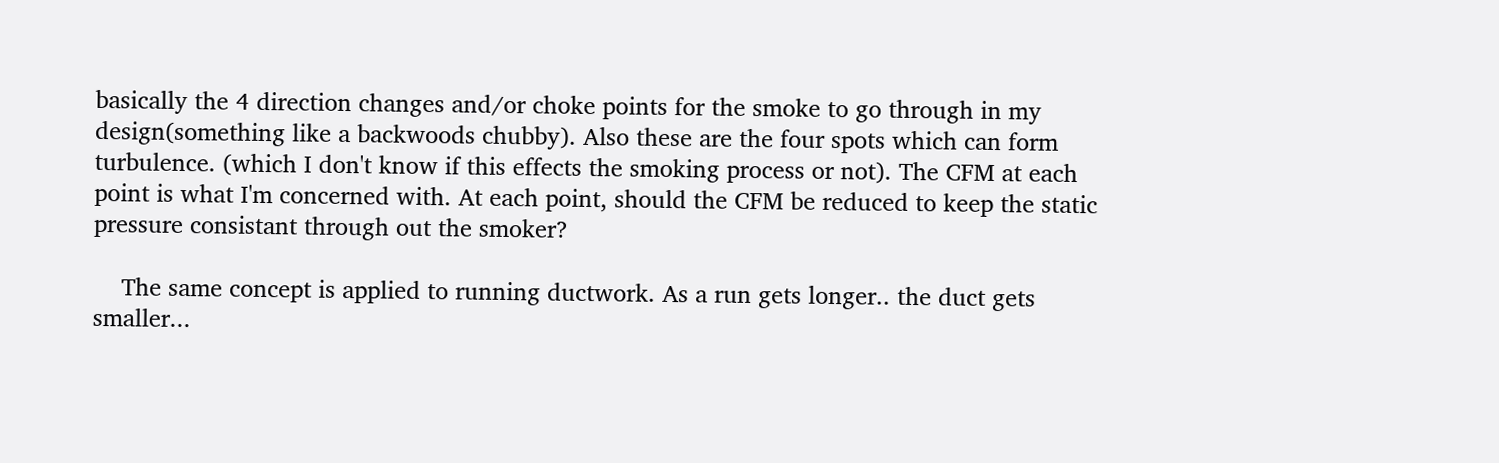basically the 4 direction changes and/or choke points for the smoke to go through in my design(something like a backwoods chubby). Also these are the four spots which can form turbulence. (which I don't know if this effects the smoking process or not). The CFM at each point is what I'm concerned with. At each point, should the CFM be reduced to keep the static pressure consistant through out the smoker?

    The same concept is applied to running ductwork. As a run gets longer.. the duct gets smaller...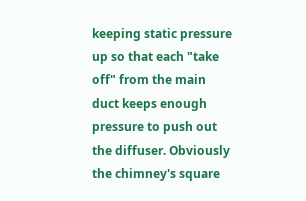keeping static pressure up so that each "take off" from the main duct keeps enough pressure to push out the diffuser. Obviously the chimney's square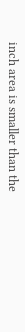inch area is smaller than the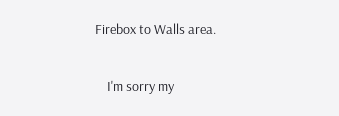Firebox to Walls area.

    I'm sorry my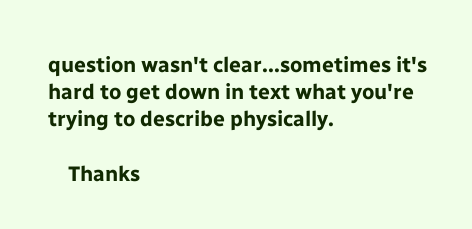question wasn't clear...sometimes it's hard to get down in text what you're trying to describe physically.

    Thanks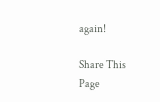again!

Share This Page